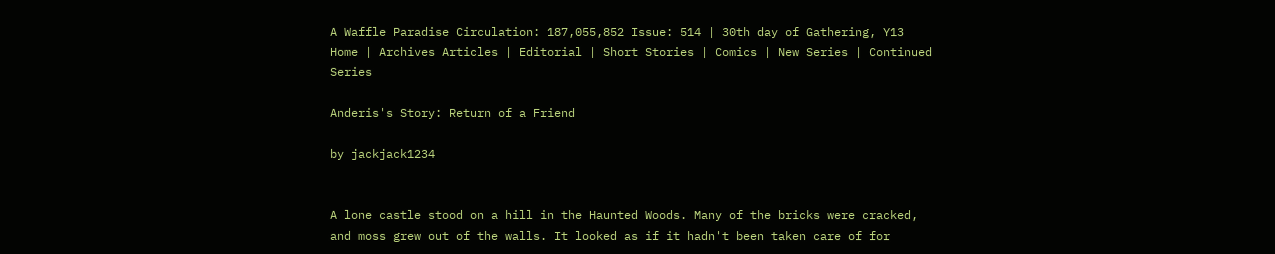A Waffle Paradise Circulation: 187,055,852 Issue: 514 | 30th day of Gathering, Y13
Home | Archives Articles | Editorial | Short Stories | Comics | New Series | Continued Series

Anderis's Story: Return of a Friend

by jackjack1234


A lone castle stood on a hill in the Haunted Woods. Many of the bricks were cracked, and moss grew out of the walls. It looked as if it hadn't been taken care of for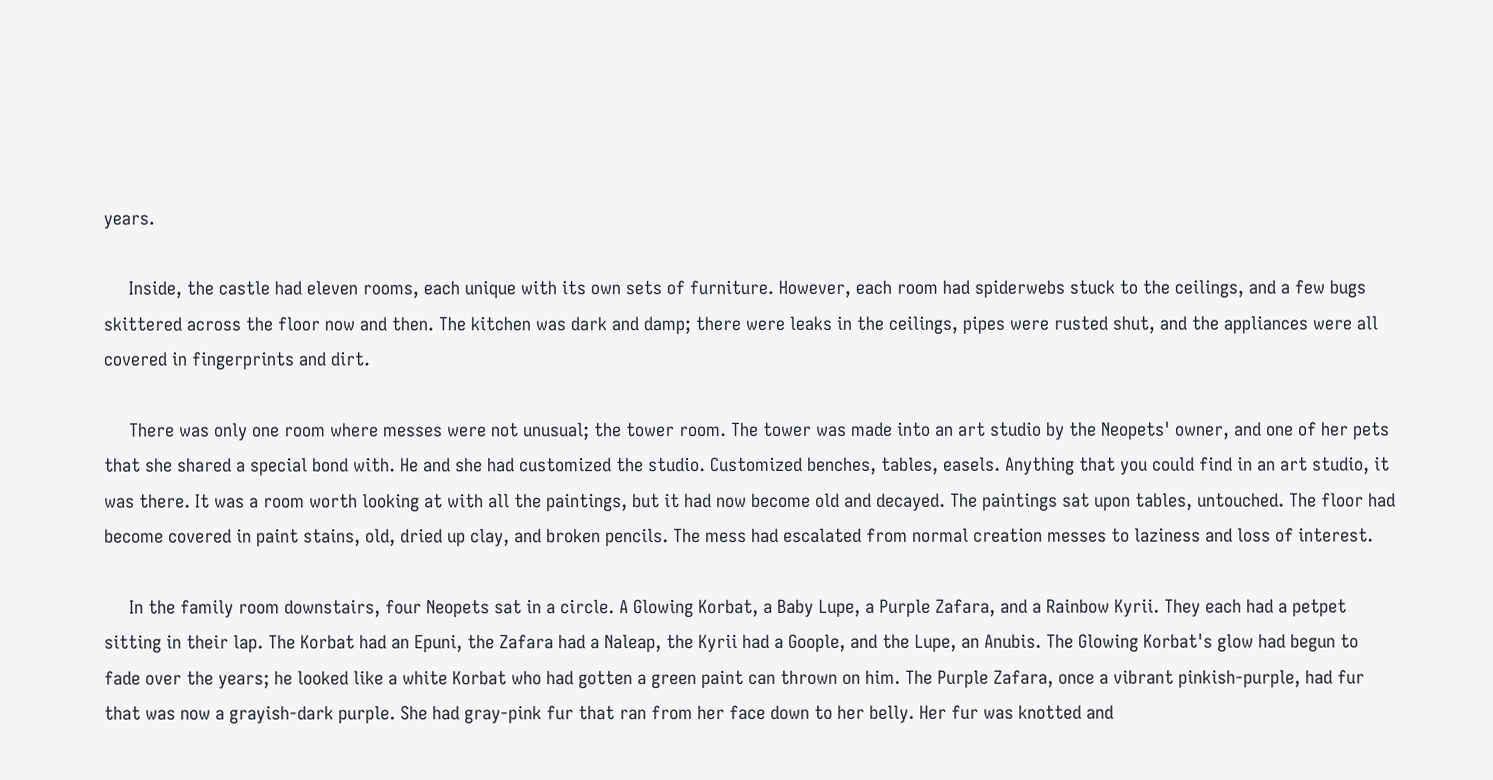years.

     Inside, the castle had eleven rooms, each unique with its own sets of furniture. However, each room had spiderwebs stuck to the ceilings, and a few bugs skittered across the floor now and then. The kitchen was dark and damp; there were leaks in the ceilings, pipes were rusted shut, and the appliances were all covered in fingerprints and dirt.

     There was only one room where messes were not unusual; the tower room. The tower was made into an art studio by the Neopets' owner, and one of her pets that she shared a special bond with. He and she had customized the studio. Customized benches, tables, easels. Anything that you could find in an art studio, it was there. It was a room worth looking at with all the paintings, but it had now become old and decayed. The paintings sat upon tables, untouched. The floor had become covered in paint stains, old, dried up clay, and broken pencils. The mess had escalated from normal creation messes to laziness and loss of interest.

     In the family room downstairs, four Neopets sat in a circle. A Glowing Korbat, a Baby Lupe, a Purple Zafara, and a Rainbow Kyrii. They each had a petpet sitting in their lap. The Korbat had an Epuni, the Zafara had a Naleap, the Kyrii had a Goople, and the Lupe, an Anubis. The Glowing Korbat's glow had begun to fade over the years; he looked like a white Korbat who had gotten a green paint can thrown on him. The Purple Zafara, once a vibrant pinkish-purple, had fur that was now a grayish-dark purple. She had gray-pink fur that ran from her face down to her belly. Her fur was knotted and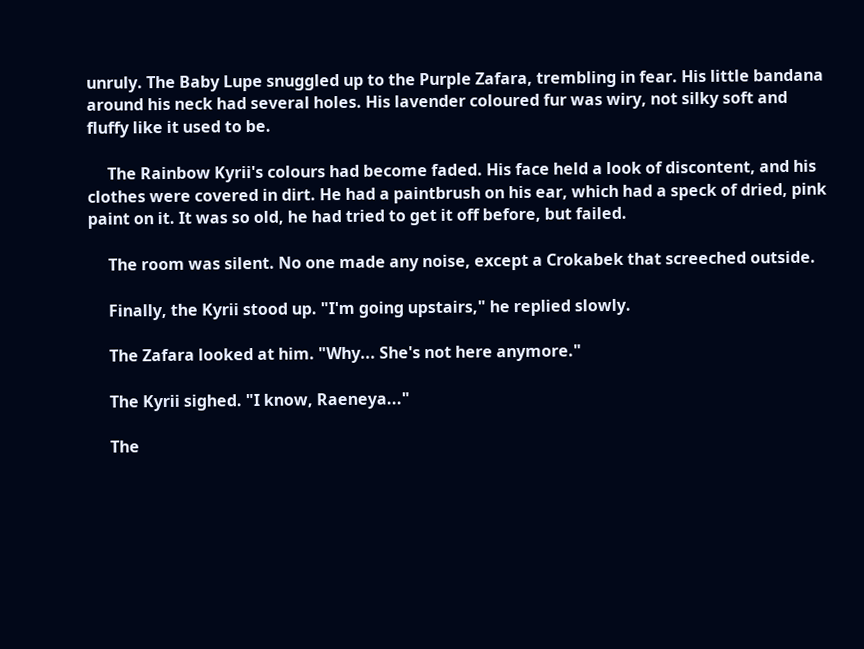unruly. The Baby Lupe snuggled up to the Purple Zafara, trembling in fear. His little bandana around his neck had several holes. His lavender coloured fur was wiry, not silky soft and fluffy like it used to be.

     The Rainbow Kyrii's colours had become faded. His face held a look of discontent, and his clothes were covered in dirt. He had a paintbrush on his ear, which had a speck of dried, pink paint on it. It was so old, he had tried to get it off before, but failed.

     The room was silent. No one made any noise, except a Crokabek that screeched outside.

     Finally, the Kyrii stood up. "I'm going upstairs," he replied slowly.

     The Zafara looked at him. "Why... She's not here anymore."

     The Kyrii sighed. "I know, Raeneya..."

     The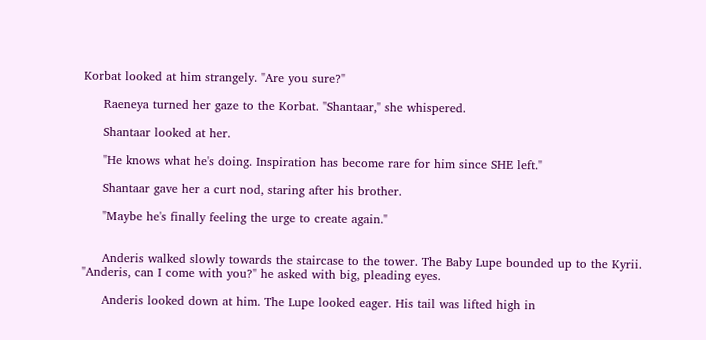Korbat looked at him strangely. "Are you sure?"

     Raeneya turned her gaze to the Korbat. "Shantaar," she whispered.

     Shantaar looked at her.

     "He knows what he's doing. Inspiration has become rare for him since SHE left."

     Shantaar gave her a curt nod, staring after his brother.

     "Maybe he's finally feeling the urge to create again."


     Anderis walked slowly towards the staircase to the tower. The Baby Lupe bounded up to the Kyrii. "Anderis, can I come with you?" he asked with big, pleading eyes.

     Anderis looked down at him. The Lupe looked eager. His tail was lifted high in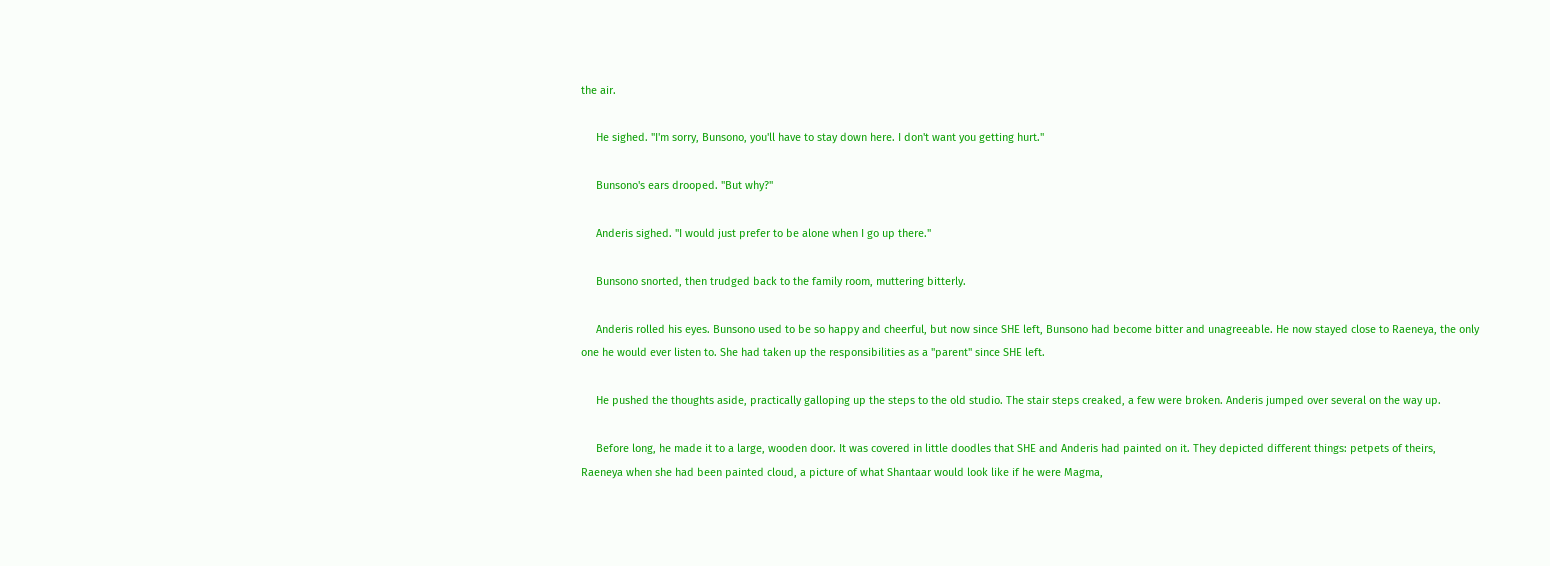the air.

     He sighed. "I'm sorry, Bunsono, you'll have to stay down here. I don't want you getting hurt."

     Bunsono's ears drooped. "But why?"

     Anderis sighed. "I would just prefer to be alone when I go up there."

     Bunsono snorted, then trudged back to the family room, muttering bitterly.

     Anderis rolled his eyes. Bunsono used to be so happy and cheerful, but now since SHE left, Bunsono had become bitter and unagreeable. He now stayed close to Raeneya, the only one he would ever listen to. She had taken up the responsibilities as a "parent" since SHE left.

     He pushed the thoughts aside, practically galloping up the steps to the old studio. The stair steps creaked, a few were broken. Anderis jumped over several on the way up.

     Before long, he made it to a large, wooden door. It was covered in little doodles that SHE and Anderis had painted on it. They depicted different things: petpets of theirs, Raeneya when she had been painted cloud, a picture of what Shantaar would look like if he were Magma,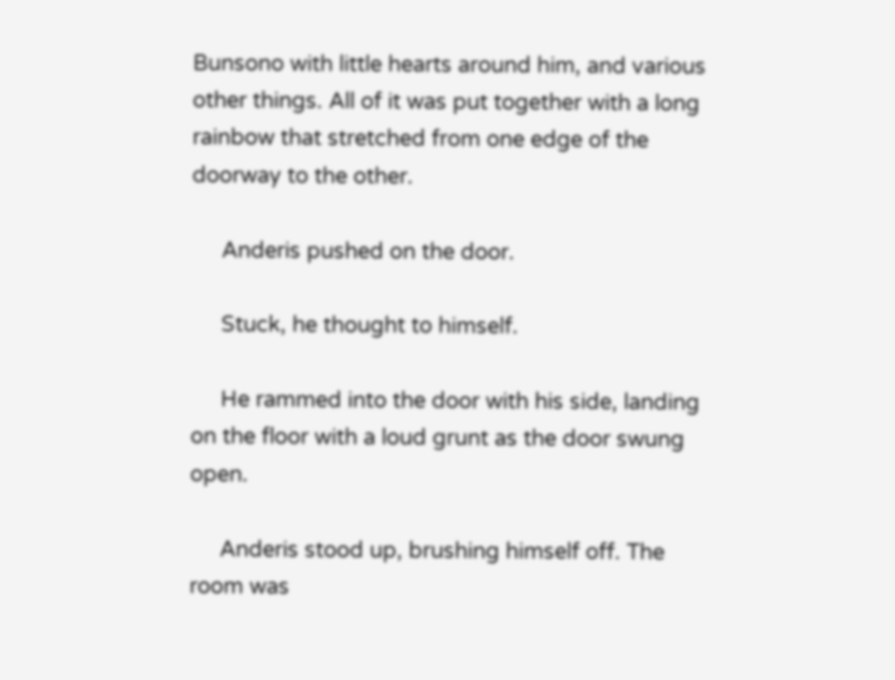Bunsono with little hearts around him, and various other things. All of it was put together with a long rainbow that stretched from one edge of the doorway to the other.

     Anderis pushed on the door.

     Stuck, he thought to himself.

     He rammed into the door with his side, landing on the floor with a loud grunt as the door swung open.

     Anderis stood up, brushing himself off. The room was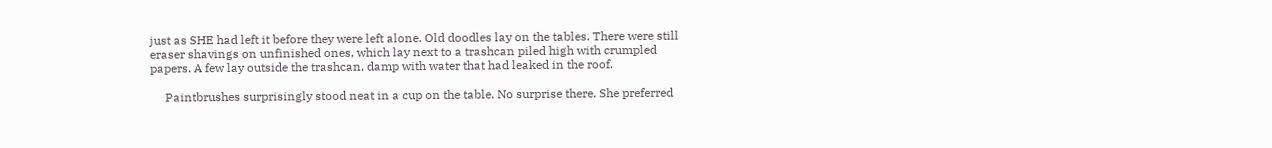just as SHE had left it before they were left alone. Old doodles lay on the tables. There were still eraser shavings on unfinished ones, which lay next to a trashcan piled high with crumpled papers. A few lay outside the trashcan, damp with water that had leaked in the roof.

     Paintbrushes surprisingly stood neat in a cup on the table. No surprise there. She preferred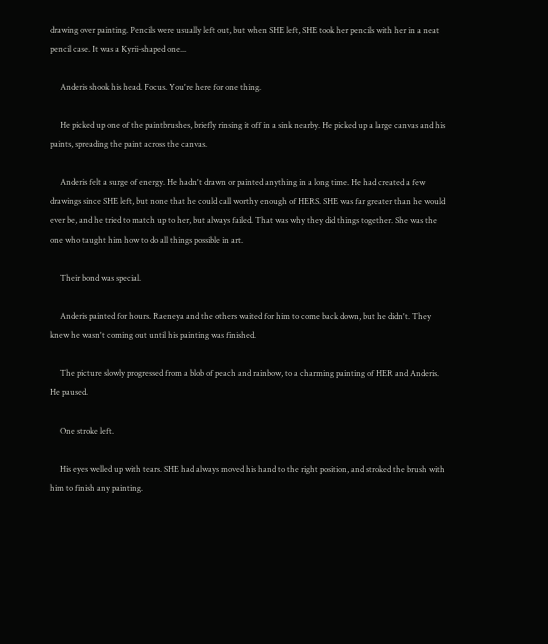drawing over painting. Pencils were usually left out, but when SHE left, SHE took her pencils with her in a neat pencil case. It was a Kyrii-shaped one...

     Anderis shook his head. Focus. You're here for one thing.

     He picked up one of the paintbrushes, briefly rinsing it off in a sink nearby. He picked up a large canvas and his paints, spreading the paint across the canvas.

     Anderis felt a surge of energy. He hadn't drawn or painted anything in a long time. He had created a few drawings since SHE left, but none that he could call worthy enough of HERS. SHE was far greater than he would ever be, and he tried to match up to her, but always failed. That was why they did things together. She was the one who taught him how to do all things possible in art.

     Their bond was special.

     Anderis painted for hours. Raeneya and the others waited for him to come back down, but he didn't. They knew he wasn't coming out until his painting was finished.

     The picture slowly progressed from a blob of peach and rainbow, to a charming painting of HER and Anderis. He paused.

     One stroke left.

     His eyes welled up with tears. SHE had always moved his hand to the right position, and stroked the brush with him to finish any painting.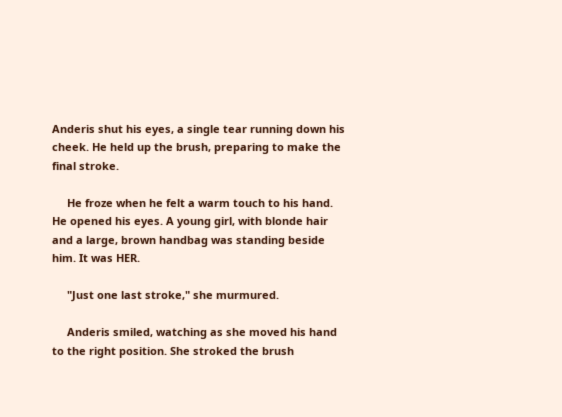Anderis shut his eyes, a single tear running down his cheek. He held up the brush, preparing to make the final stroke.

     He froze when he felt a warm touch to his hand. He opened his eyes. A young girl, with blonde hair and a large, brown handbag was standing beside him. It was HER.

     "Just one last stroke," she murmured.

     Anderis smiled, watching as she moved his hand to the right position. She stroked the brush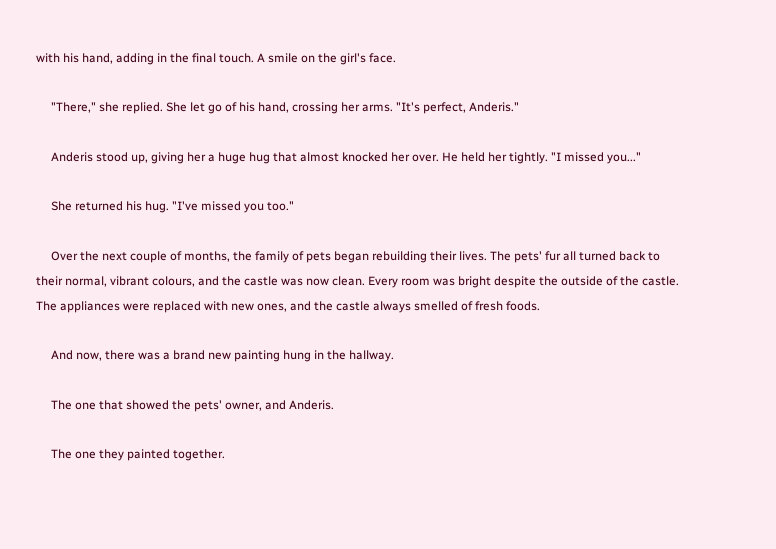with his hand, adding in the final touch. A smile on the girl's face.

     "There," she replied. She let go of his hand, crossing her arms. "It's perfect, Anderis."

     Anderis stood up, giving her a huge hug that almost knocked her over. He held her tightly. "I missed you..."

     She returned his hug. "I've missed you too."

     Over the next couple of months, the family of pets began rebuilding their lives. The pets' fur all turned back to their normal, vibrant colours, and the castle was now clean. Every room was bright despite the outside of the castle. The appliances were replaced with new ones, and the castle always smelled of fresh foods.

     And now, there was a brand new painting hung in the hallway.

     The one that showed the pets' owner, and Anderis.

     The one they painted together.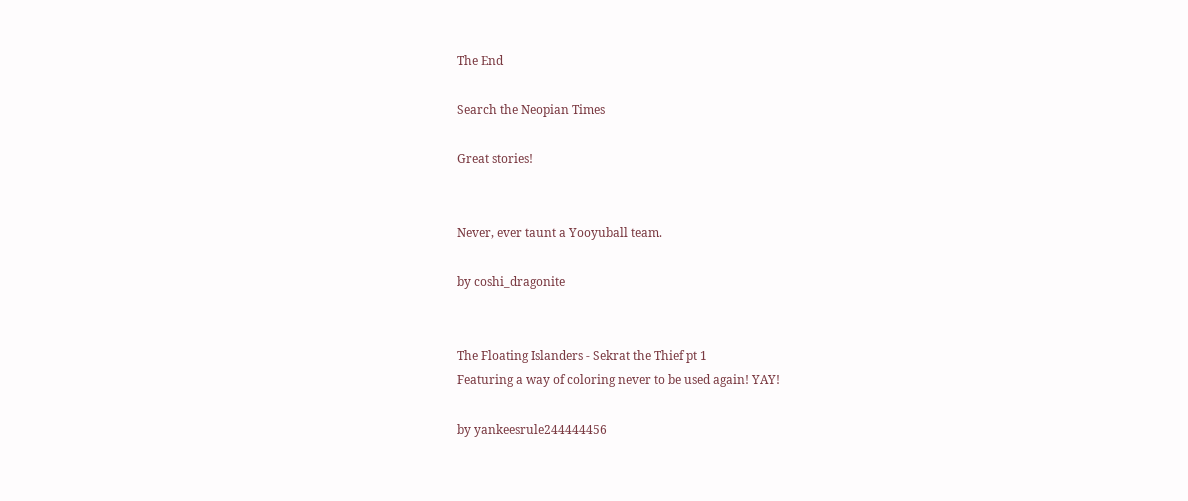The End

Search the Neopian Times

Great stories!


Never, ever taunt a Yooyuball team.

by coshi_dragonite


The Floating Islanders - Sekrat the Thief pt 1
Featuring a way of coloring never to be used again! YAY!

by yankeesrule244444456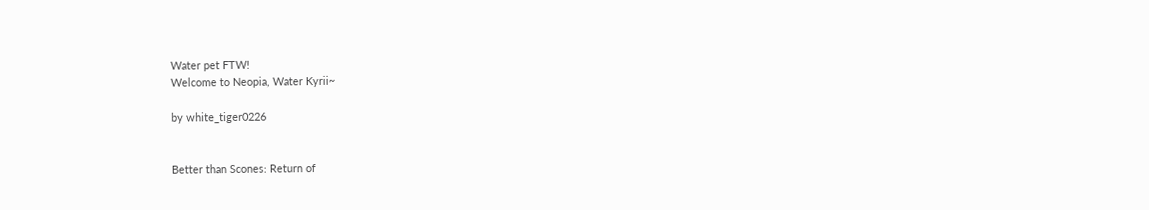Water pet FTW!
Welcome to Neopia, Water Kyrii~

by white_tiger0226


Better than Scones: Return of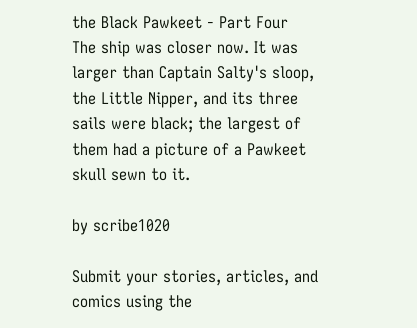the Black Pawkeet - Part Four
The ship was closer now. It was larger than Captain Salty's sloop, the Little Nipper, and its three sails were black; the largest of them had a picture of a Pawkeet skull sewn to it.

by scribe1020

Submit your stories, articles, and comics using the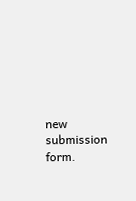new submission form.